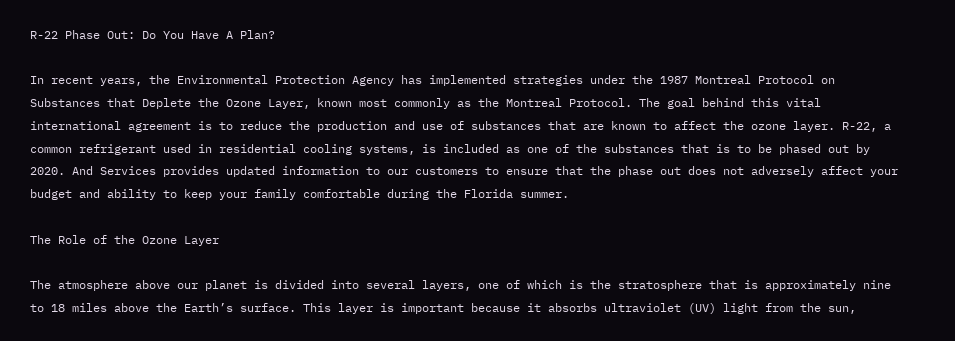R-22 Phase Out: Do You Have A Plan?

In recent years, the Environmental Protection Agency has implemented strategies under the 1987 Montreal Protocol on Substances that Deplete the Ozone Layer, known most commonly as the Montreal Protocol. The goal behind this vital international agreement is to reduce the production and use of substances that are known to affect the ozone layer. R-22, a common refrigerant used in residential cooling systems, is included as one of the substances that is to be phased out by 2020. And Services provides updated information to our customers to ensure that the phase out does not adversely affect your budget and ability to keep your family comfortable during the Florida summer.

The Role of the Ozone Layer

The atmosphere above our planet is divided into several layers, one of which is the stratosphere that is approximately nine to 18 miles above the Earth’s surface. This layer is important because it absorbs ultraviolet (UV) light from the sun,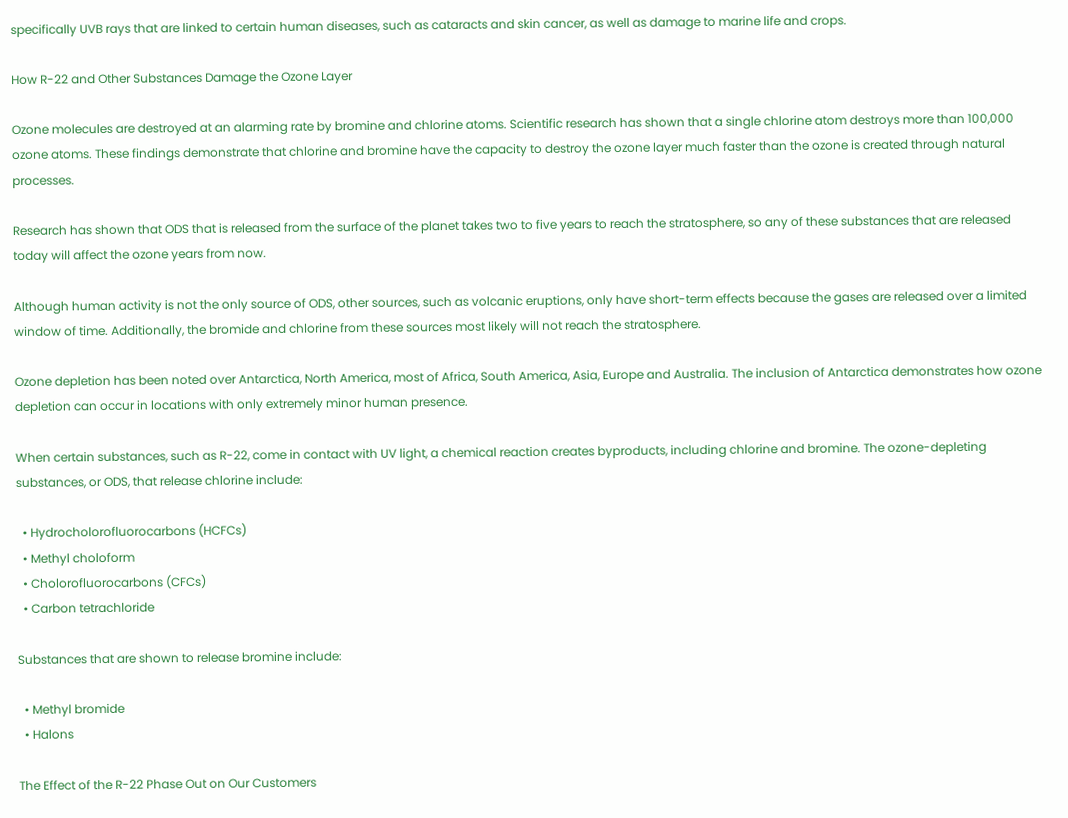specifically UVB rays that are linked to certain human diseases, such as cataracts and skin cancer, as well as damage to marine life and crops.

How R-22 and Other Substances Damage the Ozone Layer

Ozone molecules are destroyed at an alarming rate by bromine and chlorine atoms. Scientific research has shown that a single chlorine atom destroys more than 100,000 ozone atoms. These findings demonstrate that chlorine and bromine have the capacity to destroy the ozone layer much faster than the ozone is created through natural processes.

Research has shown that ODS that is released from the surface of the planet takes two to five years to reach the stratosphere, so any of these substances that are released today will affect the ozone years from now.

Although human activity is not the only source of ODS, other sources, such as volcanic eruptions, only have short-term effects because the gases are released over a limited window of time. Additionally, the bromide and chlorine from these sources most likely will not reach the stratosphere.

Ozone depletion has been noted over Antarctica, North America, most of Africa, South America, Asia, Europe and Australia. The inclusion of Antarctica demonstrates how ozone depletion can occur in locations with only extremely minor human presence.

When certain substances, such as R-22, come in contact with UV light, a chemical reaction creates byproducts, including chlorine and bromine. The ozone-depleting substances, or ODS, that release chlorine include:

  • Hydrocholorofluorocarbons (HCFCs)
  • Methyl choloform
  • Cholorofluorocarbons (CFCs)
  • Carbon tetrachloride

Substances that are shown to release bromine include:

  • Methyl bromide
  • Halons

The Effect of the R-22 Phase Out on Our Customers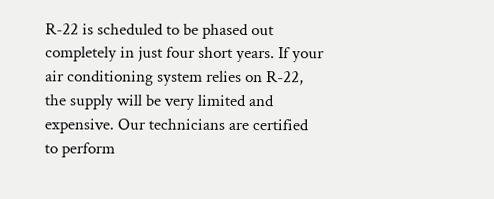R-22 is scheduled to be phased out completely in just four short years. If your air conditioning system relies on R-22, the supply will be very limited and expensive. Our technicians are certified to perform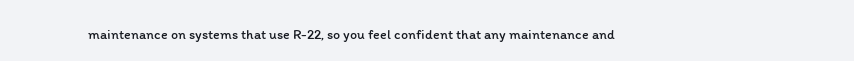maintenance on systems that use R-22, so you feel confident that any maintenance and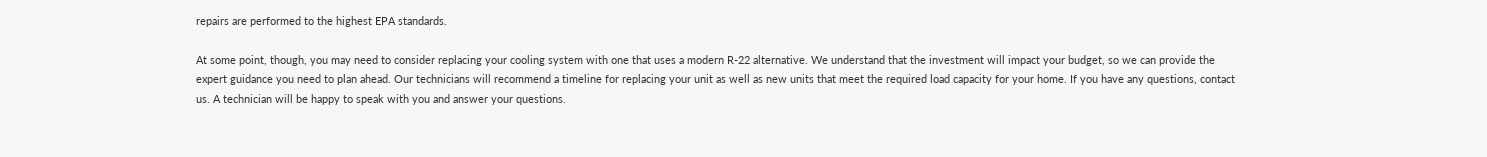repairs are performed to the highest EPA standards.

At some point, though, you may need to consider replacing your cooling system with one that uses a modern R-22 alternative. We understand that the investment will impact your budget, so we can provide the expert guidance you need to plan ahead. Our technicians will recommend a timeline for replacing your unit as well as new units that meet the required load capacity for your home. If you have any questions, contact us. A technician will be happy to speak with you and answer your questions.